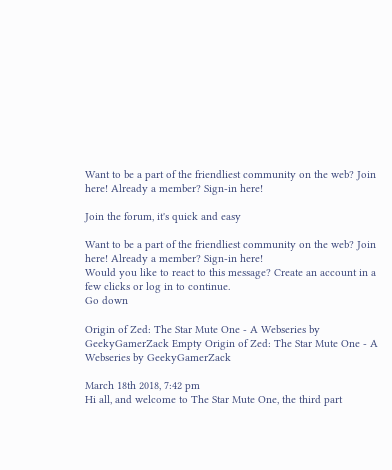Want to be a part of the friendliest community on the web? Join here! Already a member? Sign-in here!

Join the forum, it's quick and easy

Want to be a part of the friendliest community on the web? Join here! Already a member? Sign-in here!
Would you like to react to this message? Create an account in a few clicks or log in to continue.
Go down

Origin of Zed: The Star Mute One - A Webseries by GeekyGamerZack Empty Origin of Zed: The Star Mute One - A Webseries by GeekyGamerZack

March 18th 2018, 7:42 pm
Hi all, and welcome to The Star Mute One, the third part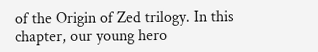of the Origin of Zed trilogy. In this chapter, our young hero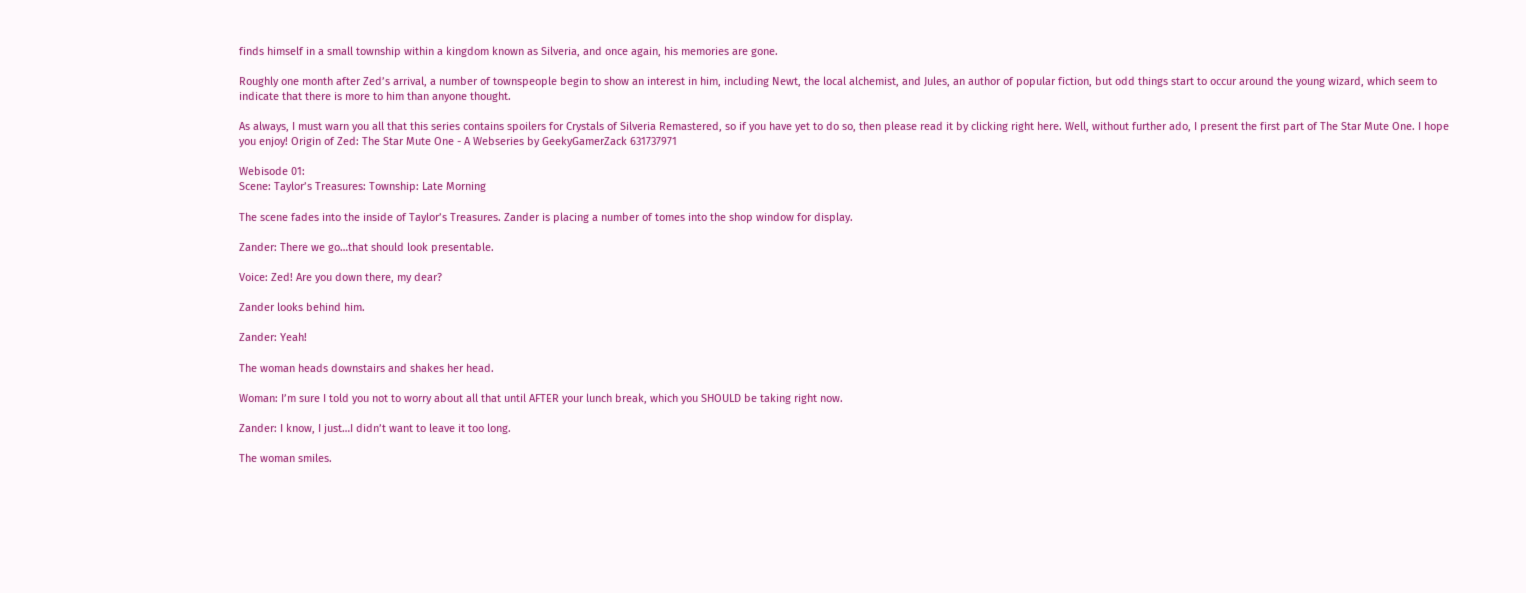finds himself in a small township within a kingdom known as Silveria, and once again, his memories are gone.

Roughly one month after Zed’s arrival, a number of townspeople begin to show an interest in him, including Newt, the local alchemist, and Jules, an author of popular fiction, but odd things start to occur around the young wizard, which seem to indicate that there is more to him than anyone thought.

As always, I must warn you all that this series contains spoilers for Crystals of Silveria Remastered, so if you have yet to do so, then please read it by clicking right here. Well, without further ado, I present the first part of The Star Mute One. I hope you enjoy! Origin of Zed: The Star Mute One - A Webseries by GeekyGamerZack 631737971

Webisode 01:
Scene: Taylor’s Treasures: Township: Late Morning

The scene fades into the inside of Taylor’s Treasures. Zander is placing a number of tomes into the shop window for display.

Zander: There we go…that should look presentable.

Voice: Zed! Are you down there, my dear?

Zander looks behind him.

Zander: Yeah!

The woman heads downstairs and shakes her head.

Woman: I’m sure I told you not to worry about all that until AFTER your lunch break, which you SHOULD be taking right now.

Zander: I know, I just…I didn’t want to leave it too long.

The woman smiles.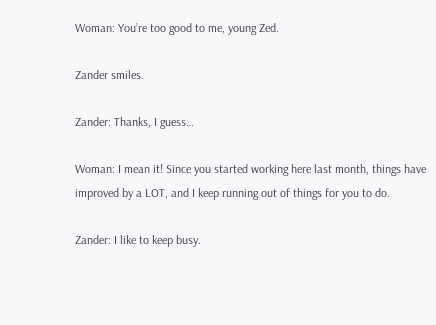Woman: You’re too good to me, young Zed.

Zander smiles.

Zander: Thanks, I guess…

Woman: I mean it! Since you started working here last month, things have improved by a LOT, and I keep running out of things for you to do.

Zander: I like to keep busy.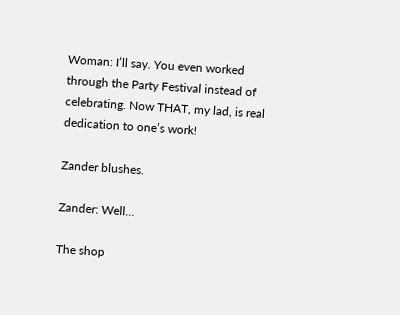Woman: I’ll say. You even worked through the Party Festival instead of celebrating. Now THAT, my lad, is real dedication to one’s work!

Zander blushes.

Zander: Well…

The shop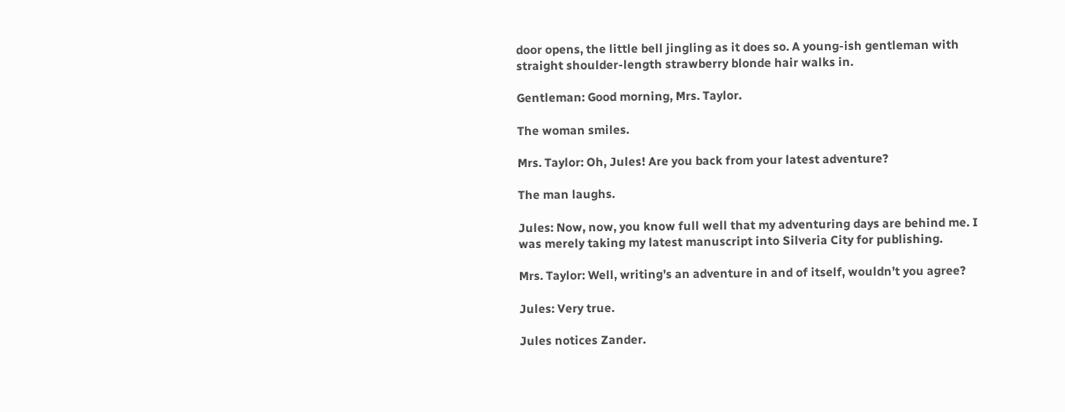door opens, the little bell jingling as it does so. A young-ish gentleman with straight shoulder-length strawberry blonde hair walks in.

Gentleman: Good morning, Mrs. Taylor.

The woman smiles.

Mrs. Taylor: Oh, Jules! Are you back from your latest adventure?

The man laughs.

Jules: Now, now, you know full well that my adventuring days are behind me. I was merely taking my latest manuscript into Silveria City for publishing.

Mrs. Taylor: Well, writing’s an adventure in and of itself, wouldn’t you agree?

Jules: Very true.

Jules notices Zander.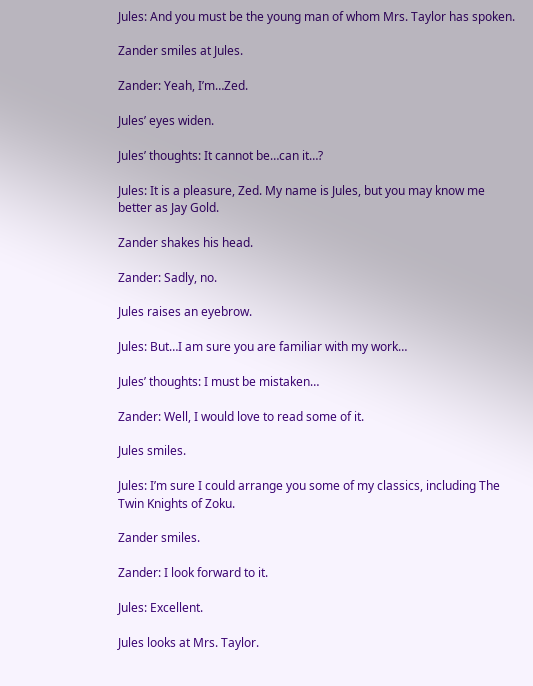Jules: And you must be the young man of whom Mrs. Taylor has spoken.

Zander smiles at Jules.

Zander: Yeah, I’m…Zed.

Jules’ eyes widen.

Jules’ thoughts: It cannot be…can it…?

Jules: It is a pleasure, Zed. My name is Jules, but you may know me better as Jay Gold.

Zander shakes his head.

Zander: Sadly, no.

Jules raises an eyebrow.

Jules: But…I am sure you are familiar with my work…

Jules’ thoughts: I must be mistaken…

Zander: Well, I would love to read some of it.

Jules smiles.

Jules: I’m sure I could arrange you some of my classics, including The Twin Knights of Zoku.

Zander smiles.

Zander: I look forward to it.

Jules: Excellent.

Jules looks at Mrs. Taylor.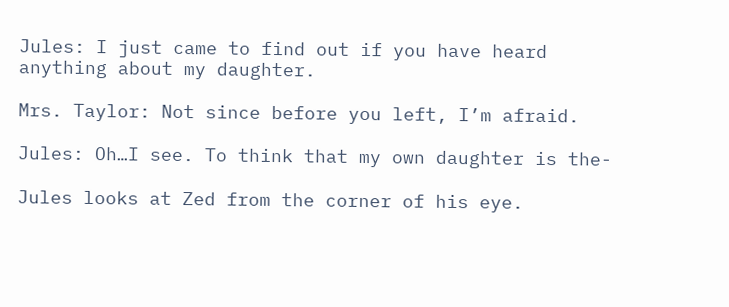Jules: I just came to find out if you have heard anything about my daughter.

Mrs. Taylor: Not since before you left, I’m afraid.

Jules: Oh…I see. To think that my own daughter is the-

Jules looks at Zed from the corner of his eye.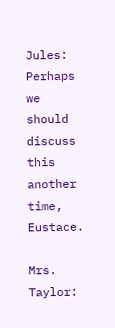Jules: Perhaps we should discuss this another time, Eustace.

Mrs. Taylor: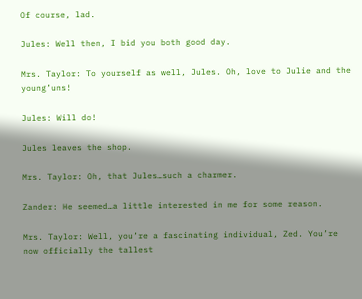Of course, lad.

Jules: Well then, I bid you both good day.

Mrs. Taylor: To yourself as well, Jules. Oh, love to Julie and the young’uns!

Jules: Will do!

Jules leaves the shop.

Mrs. Taylor: Oh, that Jules…such a charmer.

Zander: He seemed…a little interested in me for some reason.

Mrs. Taylor: Well, you’re a fascinating individual, Zed. You’re now officially the tallest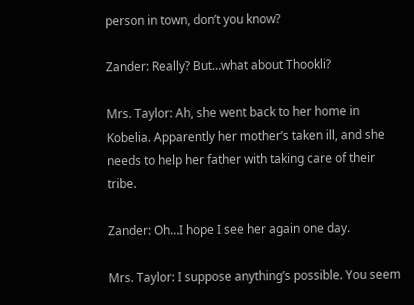person in town, don’t you know?

Zander: Really? But…what about Thookli?

Mrs. Taylor: Ah, she went back to her home in Kobelia. Apparently her mother’s taken ill, and she needs to help her father with taking care of their tribe.

Zander: Oh…I hope I see her again one day.

Mrs. Taylor: I suppose anything’s possible. You seem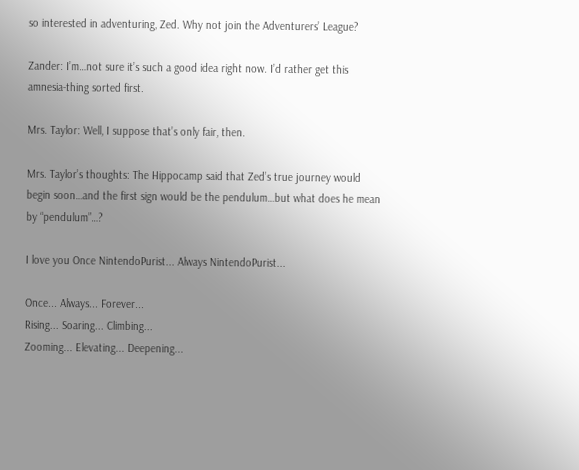so interested in adventuring, Zed. Why not join the Adventurers’ League?

Zander: I’m…not sure it’s such a good idea right now. I’d rather get this amnesia-thing sorted first.

Mrs. Taylor: Well, I suppose that’s only fair, then.

Mrs. Taylor’s thoughts: The Hippocamp said that Zed’s true journey would begin soon…and the first sign would be the pendulum…but what does he mean by “pendulum”…?

I love you Once NintendoPurist... Always NintendoPurist...

Once... Always... Forever...
Rising... Soaring... Climbing...
Zooming... Elevating... Deepening...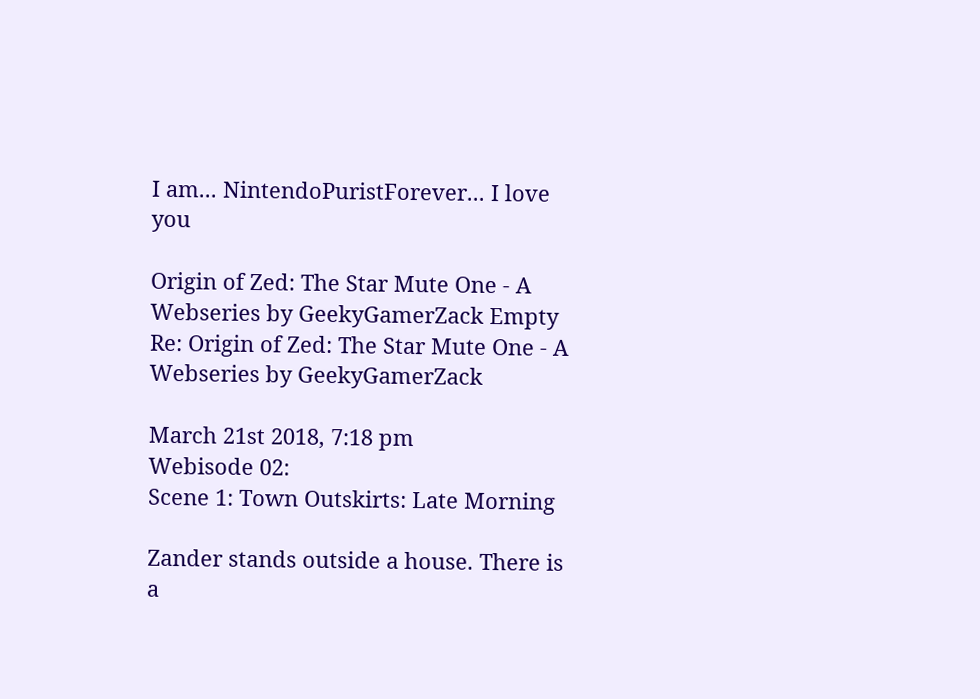I am... NintendoPuristForever... I love you

Origin of Zed: The Star Mute One - A Webseries by GeekyGamerZack Empty Re: Origin of Zed: The Star Mute One - A Webseries by GeekyGamerZack

March 21st 2018, 7:18 pm
Webisode 02:
Scene 1: Town Outskirts: Late Morning

Zander stands outside a house. There is a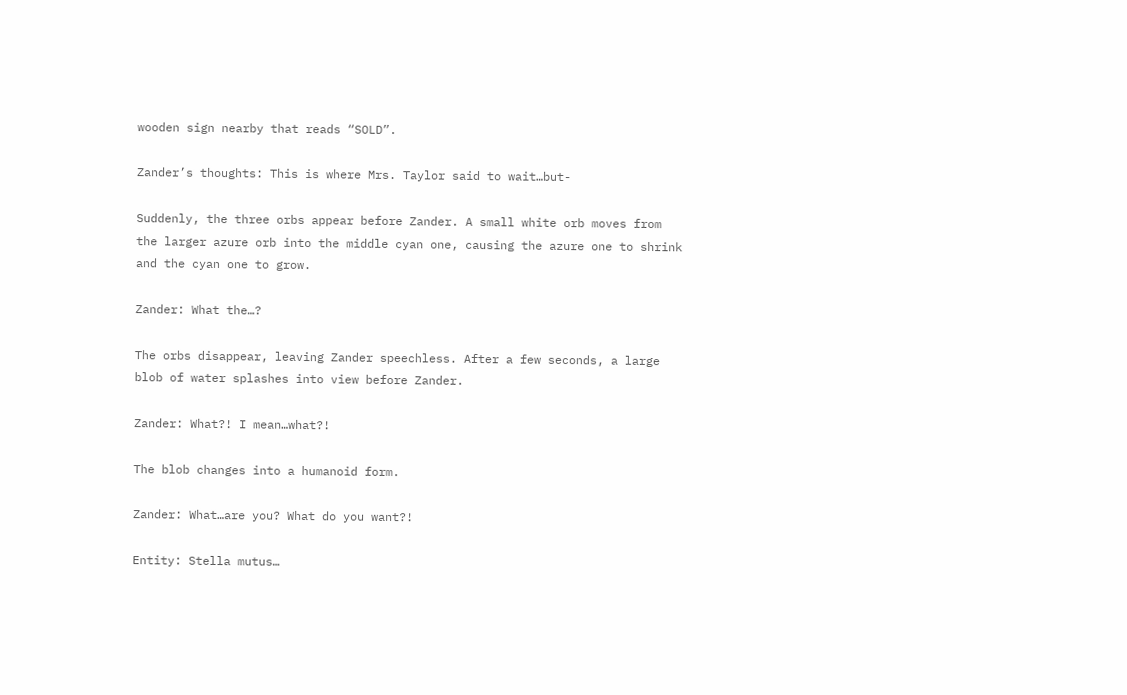wooden sign nearby that reads “SOLD”.

Zander’s thoughts: This is where Mrs. Taylor said to wait…but-

Suddenly, the three orbs appear before Zander. A small white orb moves from the larger azure orb into the middle cyan one, causing the azure one to shrink and the cyan one to grow.

Zander: What the…?

The orbs disappear, leaving Zander speechless. After a few seconds, a large blob of water splashes into view before Zander.

Zander: What?! I mean…what?!

The blob changes into a humanoid form.

Zander: What…are you? What do you want?!

Entity: Stella mutus…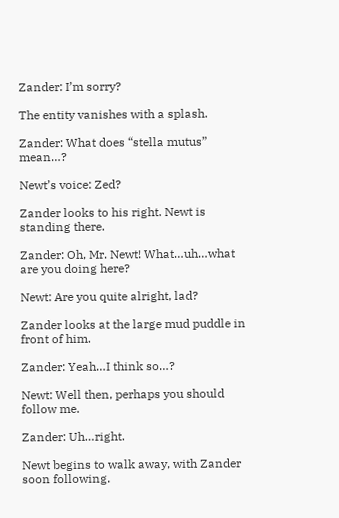Zander: I’m sorry?

The entity vanishes with a splash.

Zander: What does “stella mutus” mean…?

Newt’s voice: Zed?

Zander looks to his right. Newt is standing there.

Zander: Oh, Mr. Newt! What…uh…what are you doing here?

Newt: Are you quite alright, lad?

Zander looks at the large mud puddle in front of him.

Zander: Yeah…I think so…?

Newt: Well then, perhaps you should follow me.

Zander: Uh…right.

Newt begins to walk away, with Zander soon following.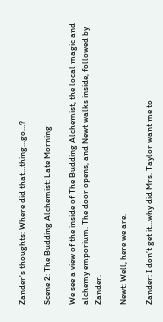Zander's thoughts: Where did that…thing…go…?

Scene 2: The Budding Alchemist: Late Morning

We see a view of the inside of The Budding Alchemist, the local magic and alchemy emporium. The door opens, and Newt walks inside, followed by Zander.

Newt: Well, here we are.

Zander: I don’t get it…why did Mrs. Taylor want me to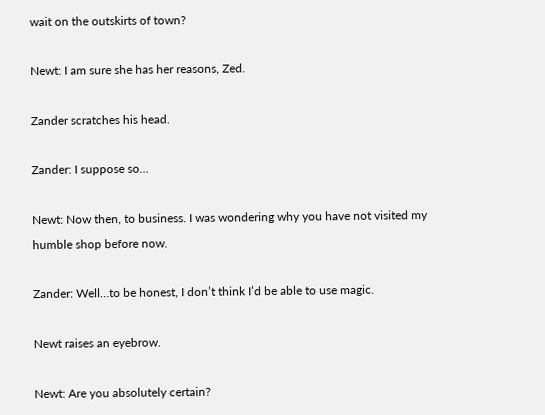wait on the outskirts of town?

Newt: I am sure she has her reasons, Zed.

Zander scratches his head.

Zander: I suppose so…

Newt: Now then, to business. I was wondering why you have not visited my humble shop before now.

Zander: Well…to be honest, I don’t think I’d be able to use magic.

Newt raises an eyebrow.

Newt: Are you absolutely certain?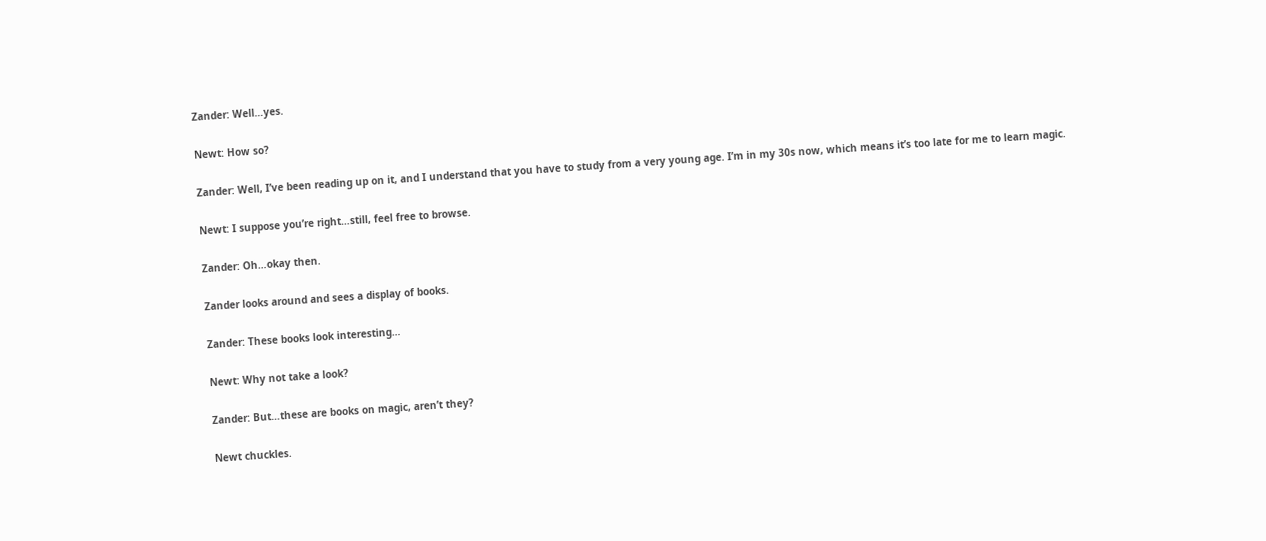Zander: Well…yes.

Newt: How so?

Zander: Well, I’ve been reading up on it, and I understand that you have to study from a very young age. I’m in my 30s now, which means it’s too late for me to learn magic.

Newt: I suppose you’re right…still, feel free to browse.

Zander: Oh…okay then.

Zander looks around and sees a display of books.

Zander: These books look interesting…

Newt: Why not take a look?

Zander: But…these are books on magic, aren’t they?

Newt chuckles.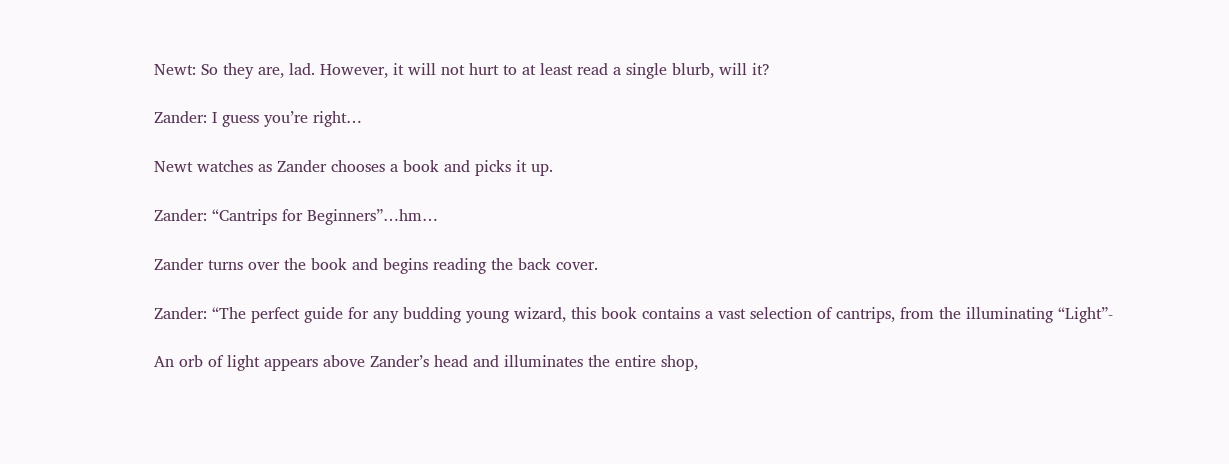Newt: So they are, lad. However, it will not hurt to at least read a single blurb, will it?

Zander: I guess you’re right…

Newt watches as Zander chooses a book and picks it up.

Zander: “Cantrips for Beginners”…hm…

Zander turns over the book and begins reading the back cover.

Zander: “The perfect guide for any budding young wizard, this book contains a vast selection of cantrips, from the illuminating “Light”-

An orb of light appears above Zander’s head and illuminates the entire shop,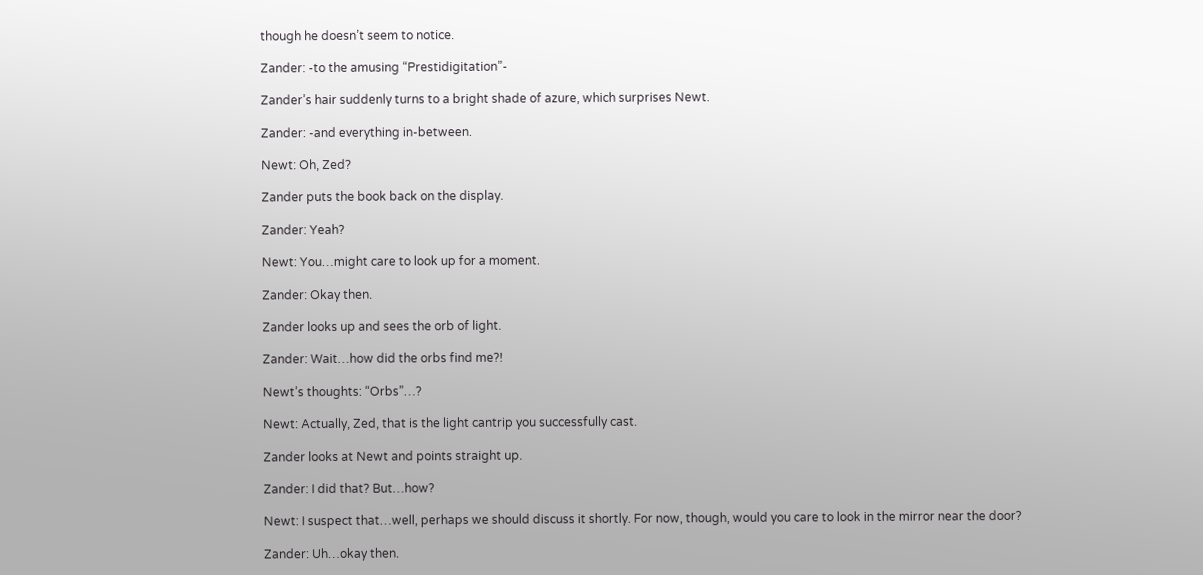though he doesn’t seem to notice.

Zander: -to the amusing “Prestidigitation”-

Zander’s hair suddenly turns to a bright shade of azure, which surprises Newt.

Zander: -and everything in-between.

Newt: Oh, Zed?

Zander puts the book back on the display.

Zander: Yeah?

Newt: You…might care to look up for a moment.

Zander: Okay then.

Zander looks up and sees the orb of light.

Zander: Wait…how did the orbs find me?!

Newt’s thoughts: “Orbs”…?

Newt: Actually, Zed, that is the light cantrip you successfully cast.

Zander looks at Newt and points straight up.

Zander: I did that? But…how?

Newt: I suspect that…well, perhaps we should discuss it shortly. For now, though, would you care to look in the mirror near the door?

Zander: Uh…okay then.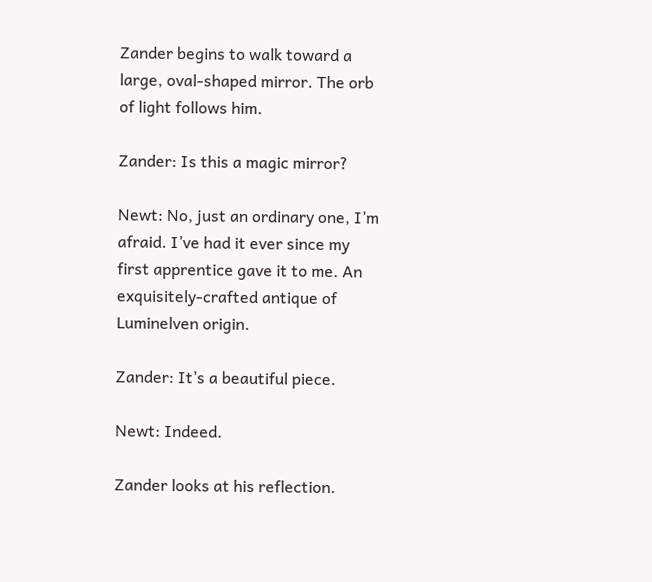Zander begins to walk toward a large, oval-shaped mirror. The orb of light follows him.

Zander: Is this a magic mirror?

Newt: No, just an ordinary one, I’m afraid. I’ve had it ever since my first apprentice gave it to me. An exquisitely-crafted antique of Luminelven origin.

Zander: It’s a beautiful piece.

Newt: Indeed.

Zander looks at his reflection.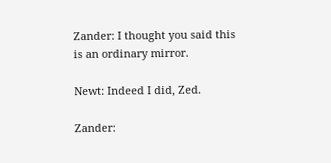Zander: I thought you said this is an ordinary mirror.

Newt: Indeed I did, Zed.

Zander: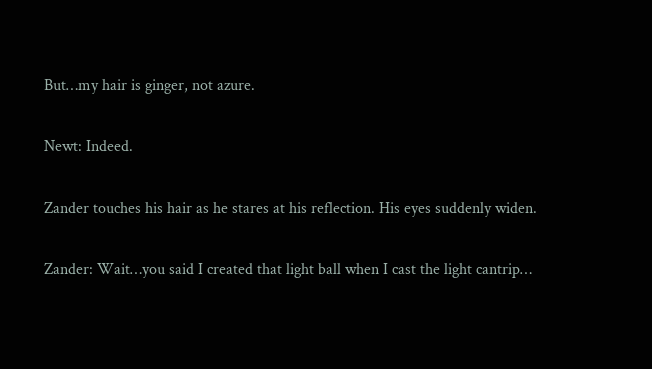But…my hair is ginger, not azure.

Newt: Indeed.

Zander touches his hair as he stares at his reflection. His eyes suddenly widen.

Zander: Wait…you said I created that light ball when I cast the light cantrip…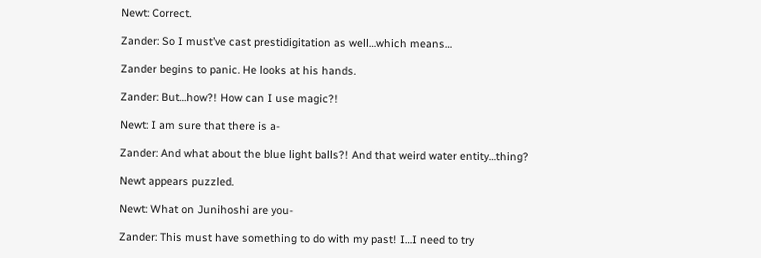Newt: Correct.

Zander: So I must’ve cast prestidigitation as well…which means…

Zander begins to panic. He looks at his hands.

Zander: But…how?! How can I use magic?!

Newt: I am sure that there is a-

Zander: And what about the blue light balls?! And that weird water entity…thing?

Newt appears puzzled.

Newt: What on Junihoshi are you-

Zander: This must have something to do with my past! I…I need to try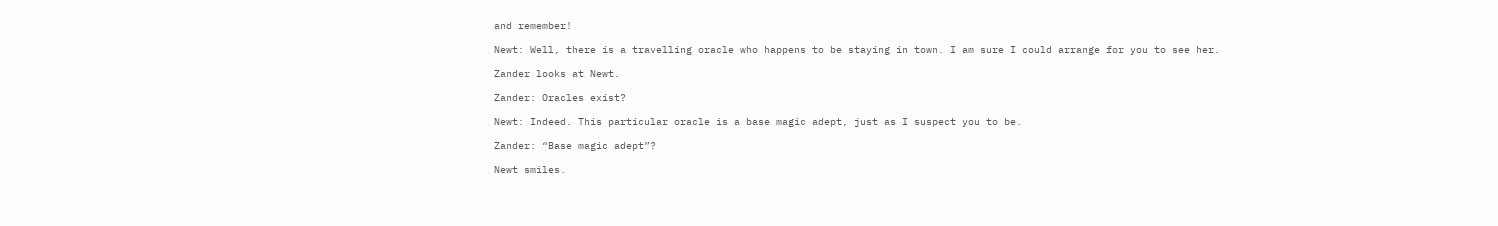and remember!

Newt: Well, there is a travelling oracle who happens to be staying in town. I am sure I could arrange for you to see her.

Zander looks at Newt.

Zander: Oracles exist?

Newt: Indeed. This particular oracle is a base magic adept, just as I suspect you to be.

Zander: “Base magic adept”?

Newt smiles.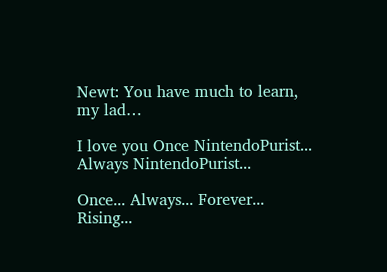Newt: You have much to learn, my lad…

I love you Once NintendoPurist... Always NintendoPurist...

Once... Always... Forever...
Rising...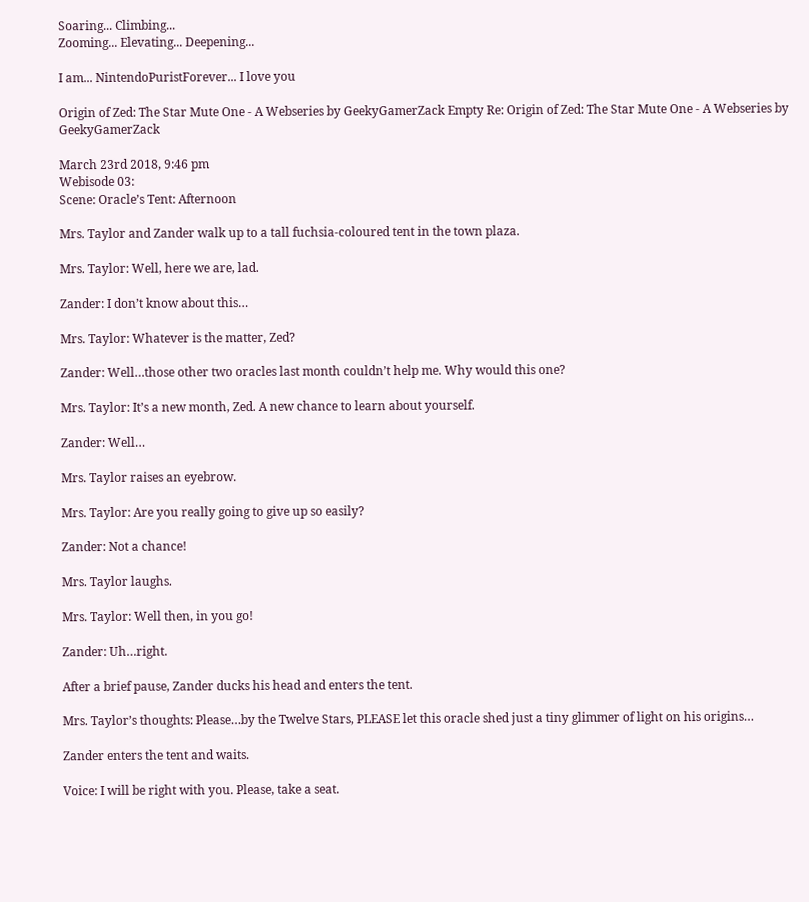Soaring... Climbing...
Zooming... Elevating... Deepening...

I am... NintendoPuristForever... I love you

Origin of Zed: The Star Mute One - A Webseries by GeekyGamerZack Empty Re: Origin of Zed: The Star Mute One - A Webseries by GeekyGamerZack

March 23rd 2018, 9:46 pm
Webisode 03:
Scene: Oracle’s Tent: Afternoon

Mrs. Taylor and Zander walk up to a tall fuchsia-coloured tent in the town plaza.

Mrs. Taylor: Well, here we are, lad.

Zander: I don’t know about this…

Mrs. Taylor: Whatever is the matter, Zed?

Zander: Well…those other two oracles last month couldn’t help me. Why would this one?

Mrs. Taylor: It’s a new month, Zed. A new chance to learn about yourself.

Zander: Well…

Mrs. Taylor raises an eyebrow.

Mrs. Taylor: Are you really going to give up so easily?

Zander: Not a chance!

Mrs. Taylor laughs.

Mrs. Taylor: Well then, in you go!

Zander: Uh…right.

After a brief pause, Zander ducks his head and enters the tent.

Mrs. Taylor’s thoughts: Please…by the Twelve Stars, PLEASE let this oracle shed just a tiny glimmer of light on his origins…

Zander enters the tent and waits.

Voice: I will be right with you. Please, take a seat.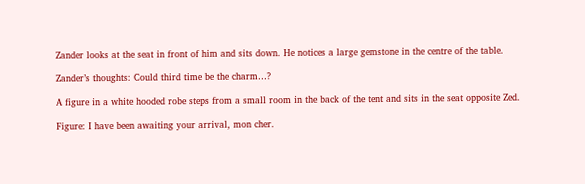Zander looks at the seat in front of him and sits down. He notices a large gemstone in the centre of the table.

Zander’s thoughts: Could third time be the charm…?

A figure in a white hooded robe steps from a small room in the back of the tent and sits in the seat opposite Zed.

Figure: I have been awaiting your arrival, mon cher.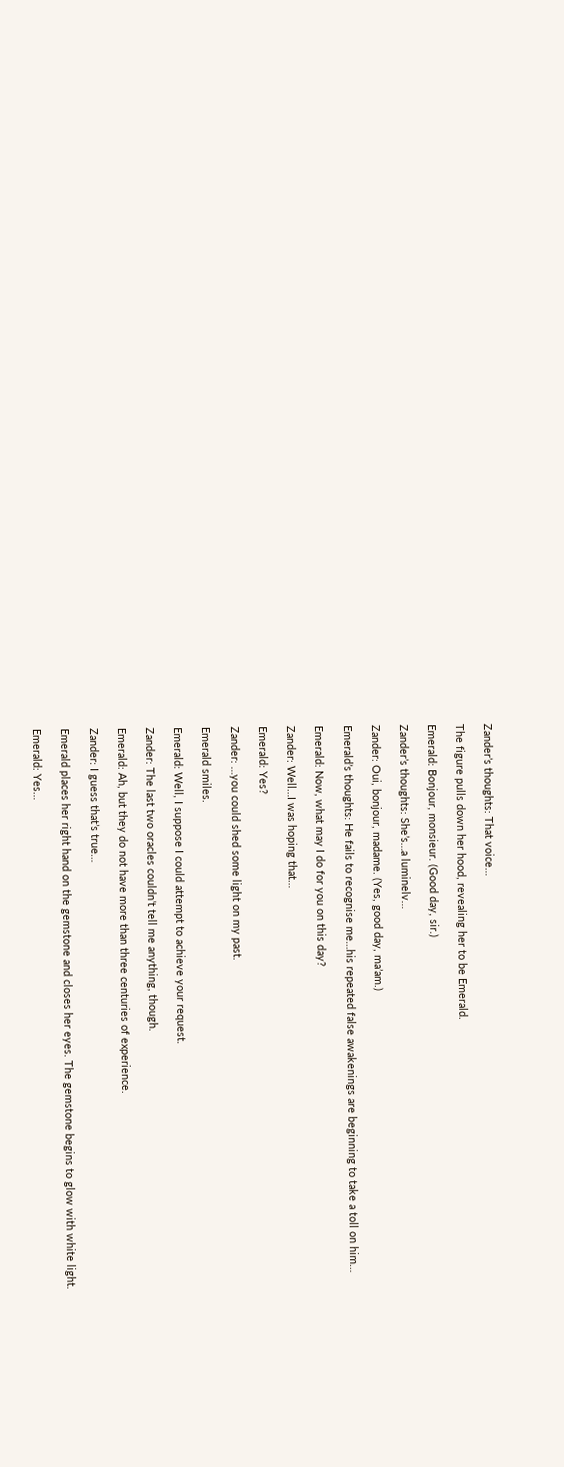Zander’s thoughts: That voice…

The figure pulls down her hood, revealing her to be Emerald.

Emerald: Bonjour, monsieur. (Good day, sir.)

Zander’s thoughts: She’s…a luminelv…

Zander: Oui, bonjour, madame. (Yes, good day, ma’am.)

Emerald’s thoughts: He fails to recognise me…his repeated false awakenings are beginning to take a toll on him…

Emerald: Now, what may I do for you on this day?

Zander: Well…I was hoping that…

Emerald: Yes?

Zander: …you could shed some light on my past.

Emerald smiles.

Emerald: Well, I suppose I could attempt to achieve your request.

Zander: The last two oracles couldn’t tell me anything, though.

Emerald: Ah, but they do not have more than three centuries of experience.

Zander: I guess that’s true…

Emerald places her right hand on the gemstone and closes her eyes. The gemstone begins to glow with white light.

Emerald: Yes…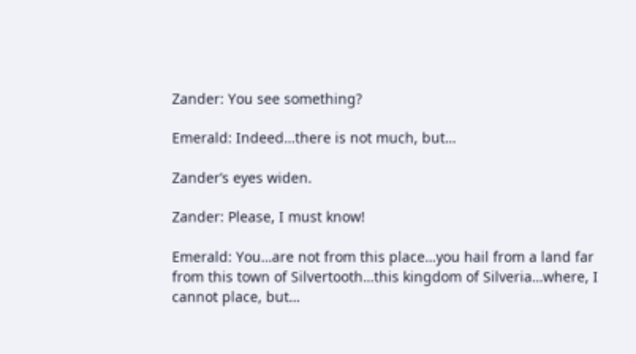Zander: You see something?

Emerald: Indeed…there is not much, but…

Zander’s eyes widen.

Zander: Please, I must know!

Emerald: You…are not from this place…you hail from a land far from this town of Silvertooth…this kingdom of Silveria…where, I cannot place, but…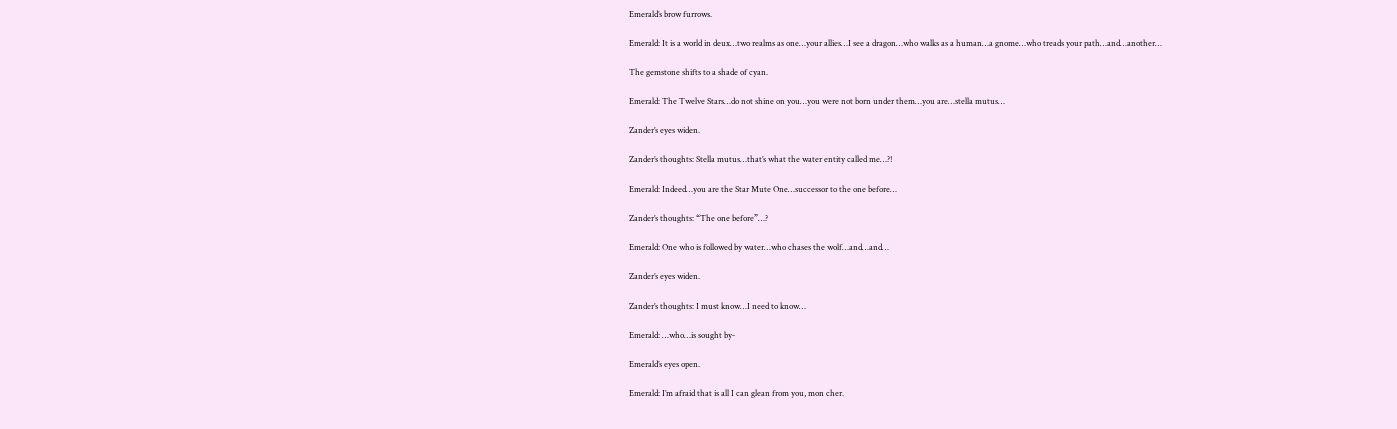Emerald’s brow furrows.

Emerald: It is a world in deux…two realms as one…your allies…I see a dragon…who walks as a human…a gnome…who treads your path…and…another…

The gemstone shifts to a shade of cyan.

Emerald: The Twelve Stars…do not shine on you…you were not born under them…you are…stella mutus…

Zander’s eyes widen.

Zander’s thoughts: Stella mutus…that’s what the water entity called me…?!

Emerald: Indeed…you are the Star Mute One…successor to the one before…

Zander’s thoughts: “The one before”…?

Emerald: One who is followed by water…who chases the wolf…and…and…

Zander’s eyes widen.

Zander’s thoughts: I must know…I need to know…

Emerald: …who…is sought by-

Emerald’s eyes open.

Emerald: I’m afraid that is all I can glean from you, mon cher.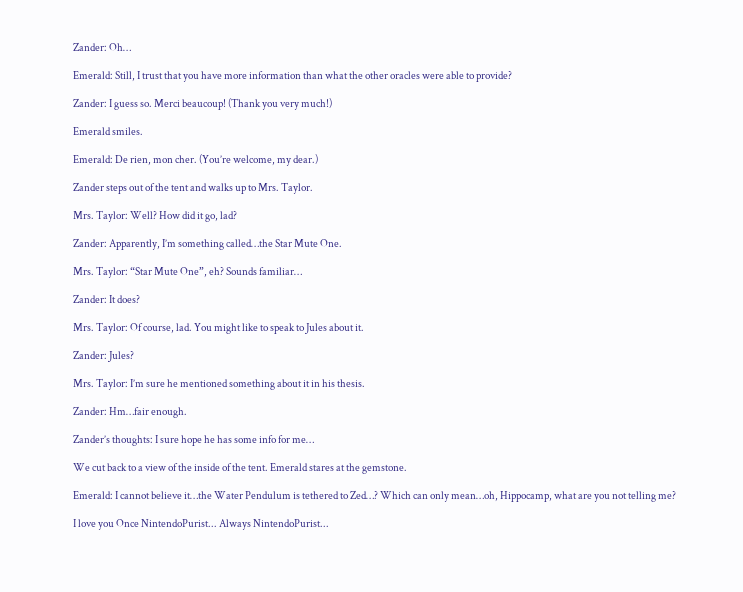Zander: Oh…

Emerald: Still, I trust that you have more information than what the other oracles were able to provide?

Zander: I guess so. Merci beaucoup! (Thank you very much!)

Emerald smiles.

Emerald: De rien, mon cher. (You’re welcome, my dear.)

Zander steps out of the tent and walks up to Mrs. Taylor.

Mrs. Taylor: Well? How did it go, lad?

Zander: Apparently, I’m something called…the Star Mute One.

Mrs. Taylor: “Star Mute One”, eh? Sounds familiar…

Zander: It does?

Mrs. Taylor: Of course, lad. You might like to speak to Jules about it.

Zander: Jules?

Mrs. Taylor: I’m sure he mentioned something about it in his thesis.

Zander: Hm…fair enough.

Zander’s thoughts: I sure hope he has some info for me…

We cut back to a view of the inside of the tent. Emerald stares at the gemstone.

Emerald: I cannot believe it…the Water Pendulum is tethered to Zed…? Which can only mean…oh, Hippocamp, what are you not telling me?

I love you Once NintendoPurist... Always NintendoPurist...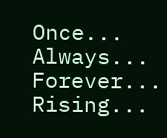Once... Always... Forever...
Rising...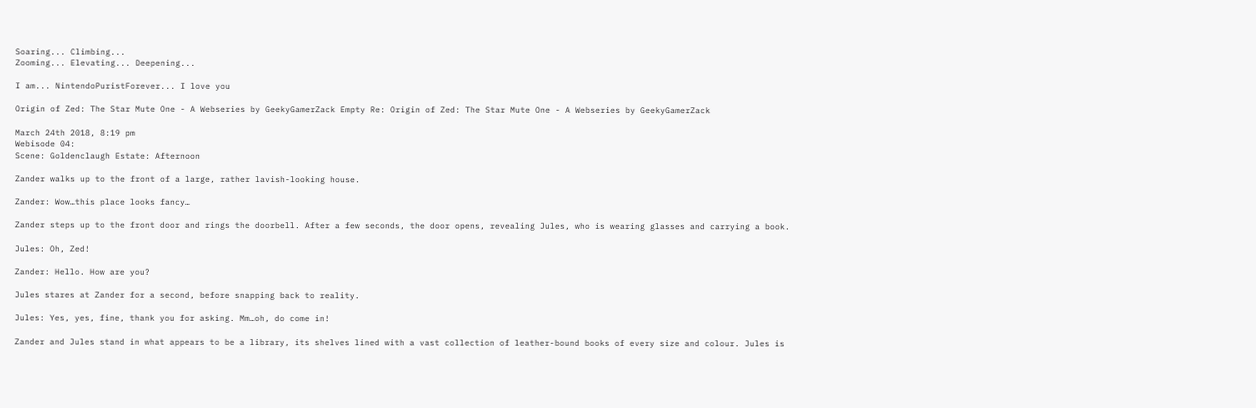Soaring... Climbing...
Zooming... Elevating... Deepening...

I am... NintendoPuristForever... I love you

Origin of Zed: The Star Mute One - A Webseries by GeekyGamerZack Empty Re: Origin of Zed: The Star Mute One - A Webseries by GeekyGamerZack

March 24th 2018, 8:19 pm
Webisode 04:
Scene: Goldenclaugh Estate: Afternoon

Zander walks up to the front of a large, rather lavish-looking house.

Zander: Wow…this place looks fancy…

Zander steps up to the front door and rings the doorbell. After a few seconds, the door opens, revealing Jules, who is wearing glasses and carrying a book.

Jules: Oh, Zed!

Zander: Hello. How are you?

Jules stares at Zander for a second, before snapping back to reality.

Jules: Yes, yes, fine, thank you for asking. Mm…oh, do come in!

Zander and Jules stand in what appears to be a library, its shelves lined with a vast collection of leather-bound books of every size and colour. Jules is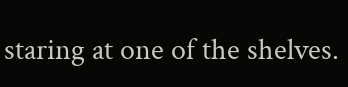staring at one of the shelves.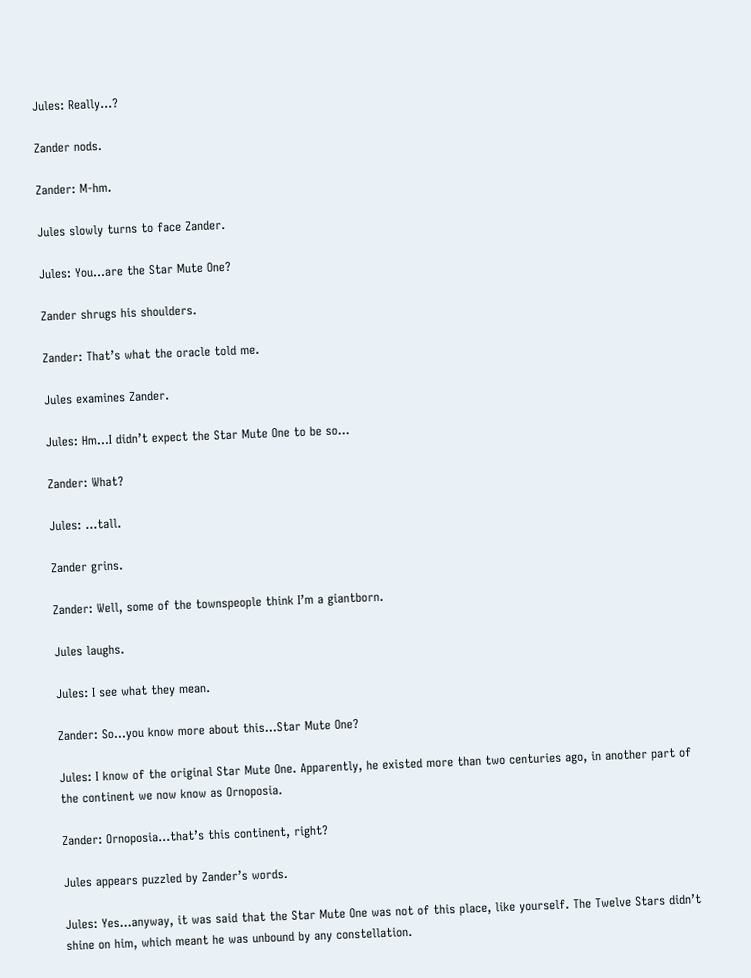Jules: Really…?

Zander nods.

Zander: M-hm.

Jules slowly turns to face Zander.

Jules: You…are the Star Mute One?

Zander shrugs his shoulders.

Zander: That’s what the oracle told me.

Jules examines Zander.

Jules: Hm…I didn’t expect the Star Mute One to be so…

Zander: What?

Jules: …tall.

Zander grins.

Zander: Well, some of the townspeople think I’m a giantborn.

Jules laughs.

Jules: I see what they mean.

Zander: So…you know more about this…Star Mute One?

Jules: I know of the original Star Mute One. Apparently, he existed more than two centuries ago, in another part of the continent we now know as Ornoposia.

Zander: Ornoposia…that’s this continent, right?

Jules appears puzzled by Zander’s words.

Jules: Yes…anyway, it was said that the Star Mute One was not of this place, like yourself. The Twelve Stars didn’t shine on him, which meant he was unbound by any constellation.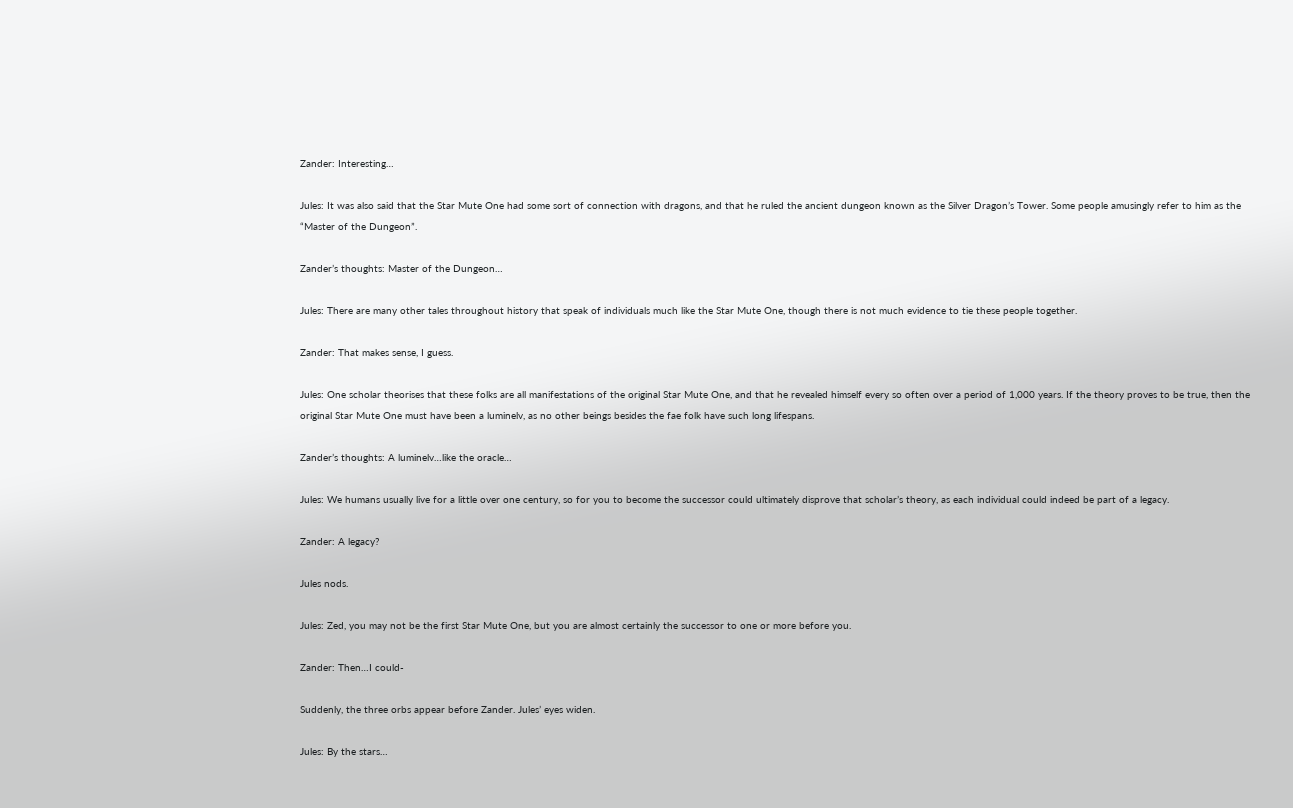Zander: Interesting…

Jules: It was also said that the Star Mute One had some sort of connection with dragons, and that he ruled the ancient dungeon known as the Silver Dragon’s Tower. Some people amusingly refer to him as the “Master of the Dungeon”.

Zander’s thoughts: Master of the Dungeon…

Jules: There are many other tales throughout history that speak of individuals much like the Star Mute One, though there is not much evidence to tie these people together.

Zander: That makes sense, I guess.

Jules: One scholar theorises that these folks are all manifestations of the original Star Mute One, and that he revealed himself every so often over a period of 1,000 years. If the theory proves to be true, then the original Star Mute One must have been a luminelv, as no other beings besides the fae folk have such long lifespans.

Zander’s thoughts: A luminelv…like the oracle…

Jules: We humans usually live for a little over one century, so for you to become the successor could ultimately disprove that scholar’s theory, as each individual could indeed be part of a legacy.

Zander: A legacy?

Jules nods.

Jules: Zed, you may not be the first Star Mute One, but you are almost certainly the successor to one or more before you.

Zander: Then…I could-

Suddenly, the three orbs appear before Zander. Jules’ eyes widen.

Jules: By the stars…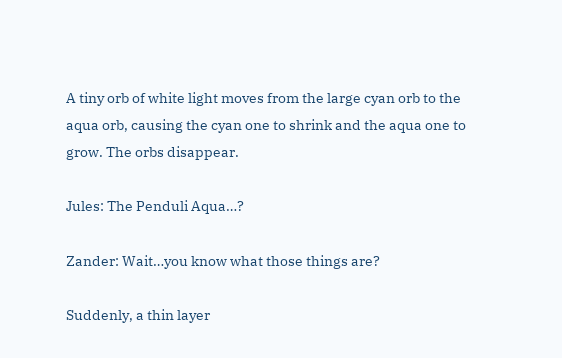A tiny orb of white light moves from the large cyan orb to the aqua orb, causing the cyan one to shrink and the aqua one to grow. The orbs disappear.

Jules: The Penduli Aqua…?

Zander: Wait…you know what those things are?

Suddenly, a thin layer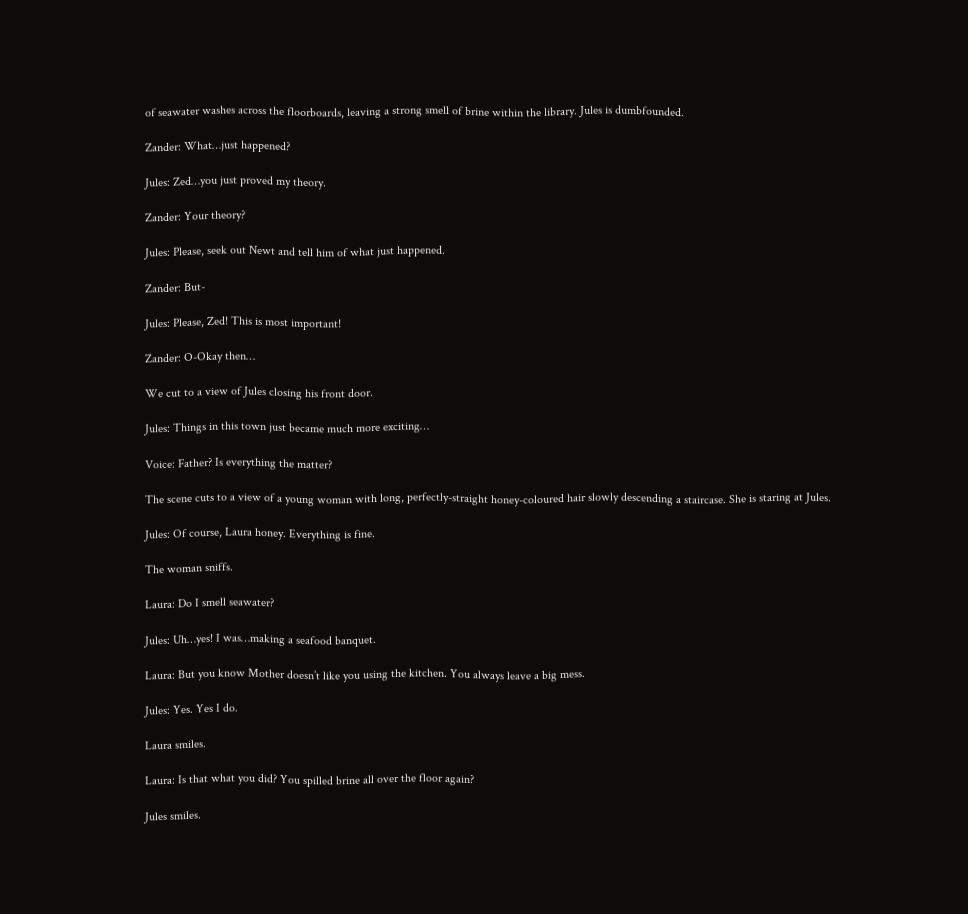of seawater washes across the floorboards, leaving a strong smell of brine within the library. Jules is dumbfounded.

Zander: What…just happened?

Jules: Zed…you just proved my theory.

Zander: Your theory?

Jules: Please, seek out Newt and tell him of what just happened.

Zander: But-

Jules: Please, Zed! This is most important!

Zander: O-Okay then…

We cut to a view of Jules closing his front door.

Jules: Things in this town just became much more exciting…

Voice: Father? Is everything the matter?

The scene cuts to a view of a young woman with long, perfectly-straight honey-coloured hair slowly descending a staircase. She is staring at Jules.

Jules: Of course, Laura honey. Everything is fine.

The woman sniffs.

Laura: Do I smell seawater?

Jules: Uh…yes! I was…making a seafood banquet.

Laura: But you know Mother doesn’t like you using the kitchen. You always leave a big mess.

Jules: Yes. Yes I do.

Laura smiles.

Laura: Is that what you did? You spilled brine all over the floor again?

Jules smiles.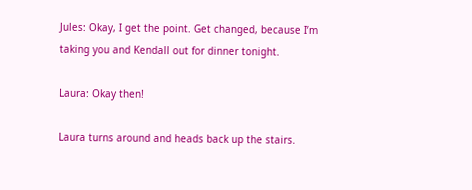Jules: Okay, I get the point. Get changed, because I’m taking you and Kendall out for dinner tonight.

Laura: Okay then!

Laura turns around and heads back up the stairs.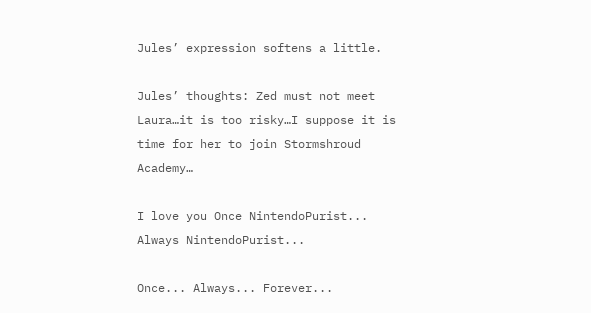Jules’ expression softens a little.

Jules’ thoughts: Zed must not meet Laura…it is too risky…I suppose it is time for her to join Stormshroud Academy…

I love you Once NintendoPurist... Always NintendoPurist...

Once... Always... Forever...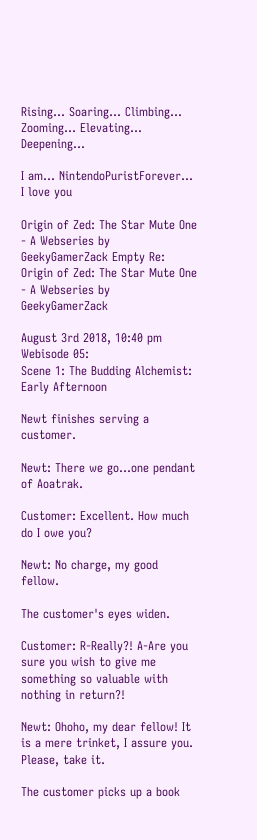Rising... Soaring... Climbing...
Zooming... Elevating... Deepening...

I am... NintendoPuristForever... I love you

Origin of Zed: The Star Mute One - A Webseries by GeekyGamerZack Empty Re: Origin of Zed: The Star Mute One - A Webseries by GeekyGamerZack

August 3rd 2018, 10:40 pm
Webisode 05:
Scene 1: The Budding Alchemist: Early Afternoon

Newt finishes serving a customer.

Newt: There we go...one pendant of Aoatrak.

Customer: Excellent. How much do I owe you?

Newt: No charge, my good fellow.

The customer's eyes widen.

Customer: R-Really?! A-Are you sure you wish to give me something so valuable with nothing in return?!

Newt: Ohoho, my dear fellow! It is a mere trinket, I assure you. Please, take it.

The customer picks up a book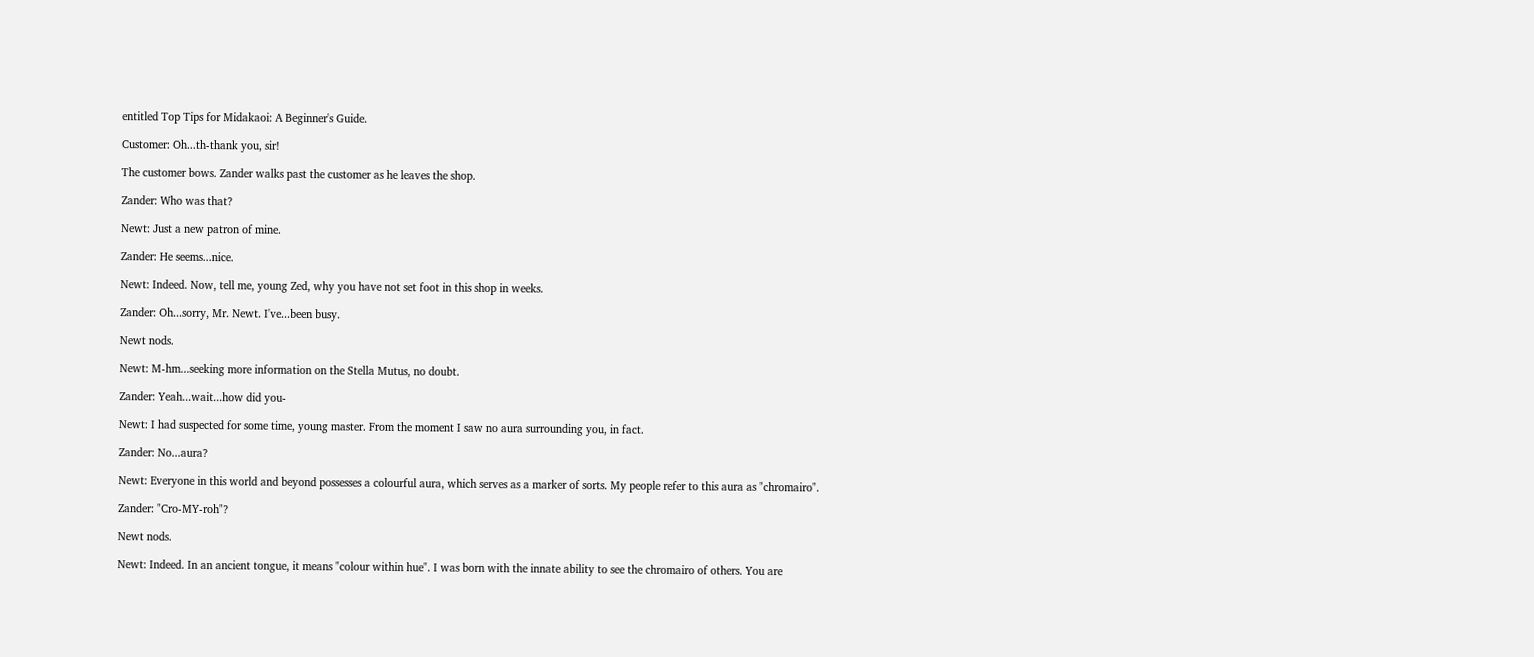entitled Top Tips for Midakaoi: A Beginner's Guide.

Customer: Oh...th-thank you, sir!

The customer bows. Zander walks past the customer as he leaves the shop.

Zander: Who was that?

Newt: Just a new patron of mine.

Zander: He seems...nice.

Newt: Indeed. Now, tell me, young Zed, why you have not set foot in this shop in weeks.

Zander: Oh...sorry, Mr. Newt. I've...been busy.

Newt nods.

Newt: M-hm...seeking more information on the Stella Mutus, no doubt.

Zander: Yeah...wait...how did you-

Newt: I had suspected for some time, young master. From the moment I saw no aura surrounding you, in fact.

Zander: No...aura?

Newt: Everyone in this world and beyond possesses a colourful aura, which serves as a marker of sorts. My people refer to this aura as "chromairo".

Zander: "Cro-MY-roh"?

Newt nods.

Newt: Indeed. In an ancient tongue, it means "colour within hue". I was born with the innate ability to see the chromairo of others. You are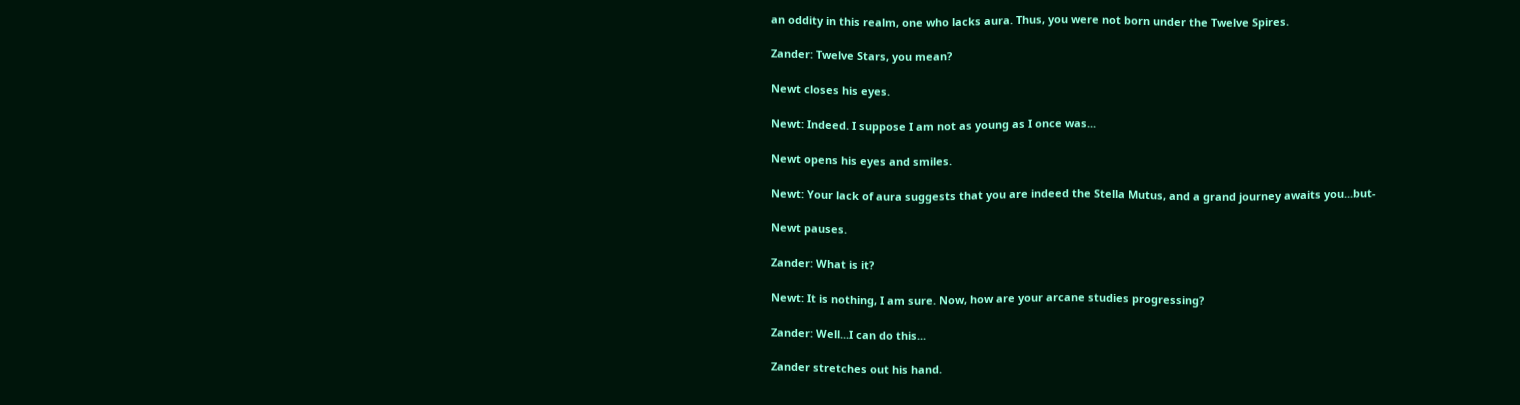an oddity in this realm, one who lacks aura. Thus, you were not born under the Twelve Spires.

Zander: Twelve Stars, you mean?

Newt closes his eyes.

Newt: Indeed. I suppose I am not as young as I once was...

Newt opens his eyes and smiles.

Newt: Your lack of aura suggests that you are indeed the Stella Mutus, and a grand journey awaits you...but-

Newt pauses.

Zander: What is it?

Newt: It is nothing, I am sure. Now, how are your arcane studies progressing?

Zander: Well...I can do this...

Zander stretches out his hand.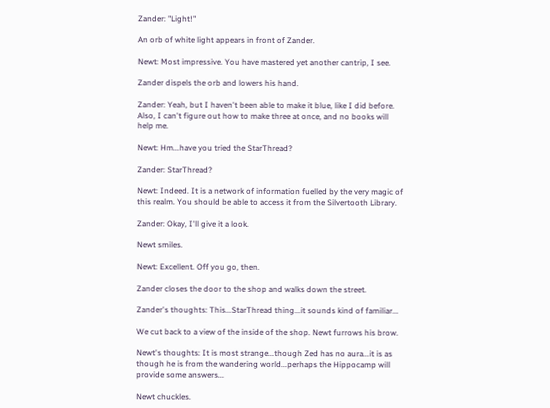Zander: "Light!"

An orb of white light appears in front of Zander.

Newt: Most impressive. You have mastered yet another cantrip, I see.

Zander dispels the orb and lowers his hand.

Zander: Yeah, but I haven't been able to make it blue, like I did before. Also, I can't figure out how to make three at once, and no books will help me.

Newt: Hm...have you tried the StarThread?

Zander: StarThread?

Newt: Indeed. It is a network of information fuelled by the very magic of this realm. You should be able to access it from the Silvertooth Library.

Zander: Okay, I'll give it a look.

Newt smiles.

Newt: Excellent. Off you go, then.

Zander closes the door to the shop and walks down the street.

Zander's thoughts: This...StarThread thing...it sounds kind of familiar...

We cut back to a view of the inside of the shop. Newt furrows his brow.

Newt's thoughts: It is most strange...though Zed has no aura...it is as though he is from the wandering world...perhaps the Hippocamp will provide some answers...

Newt chuckles.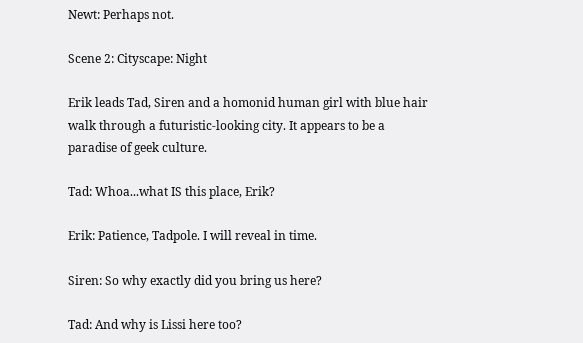Newt: Perhaps not.

Scene 2: Cityscape: Night

Erik leads Tad, Siren and a homonid human girl with blue hair walk through a futuristic-looking city. It appears to be a paradise of geek culture.

Tad: Whoa...what IS this place, Erik?

Erik: Patience, Tadpole. I will reveal in time.

Siren: So why exactly did you bring us here?

Tad: And why is Lissi here too?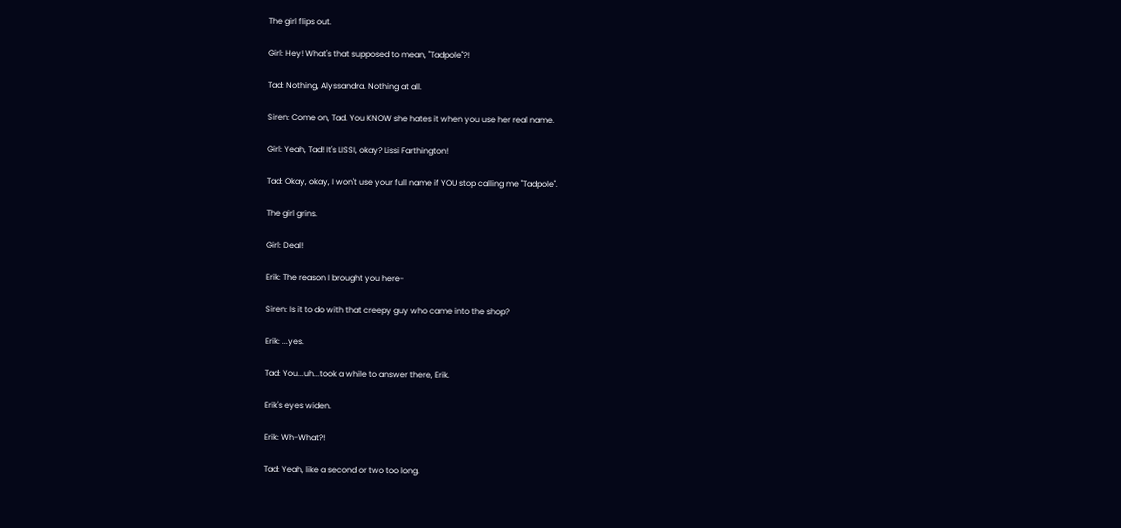The girl flips out.

Girl: Hey! What's that supposed to mean, "Tadpole"?!

Tad: Nothing, Alyssandra. Nothing at all.

Siren: Come on, Tad. You KNOW she hates it when you use her real name.

Girl: Yeah, Tad! It's LISSI, okay? Lissi Farthington!

Tad: Okay, okay, I won't use your full name if YOU stop calling me "Tadpole".

The girl grins.

Girl: Deal!

Erik: The reason I brought you here-

Siren: Is it to do with that creepy guy who came into the shop?

Erik: ...yes.

Tad: You...uh...took a while to answer there, Erik.

Erik's eyes widen.

Erik: Wh-What?!

Tad: Yeah, like a second or two too long.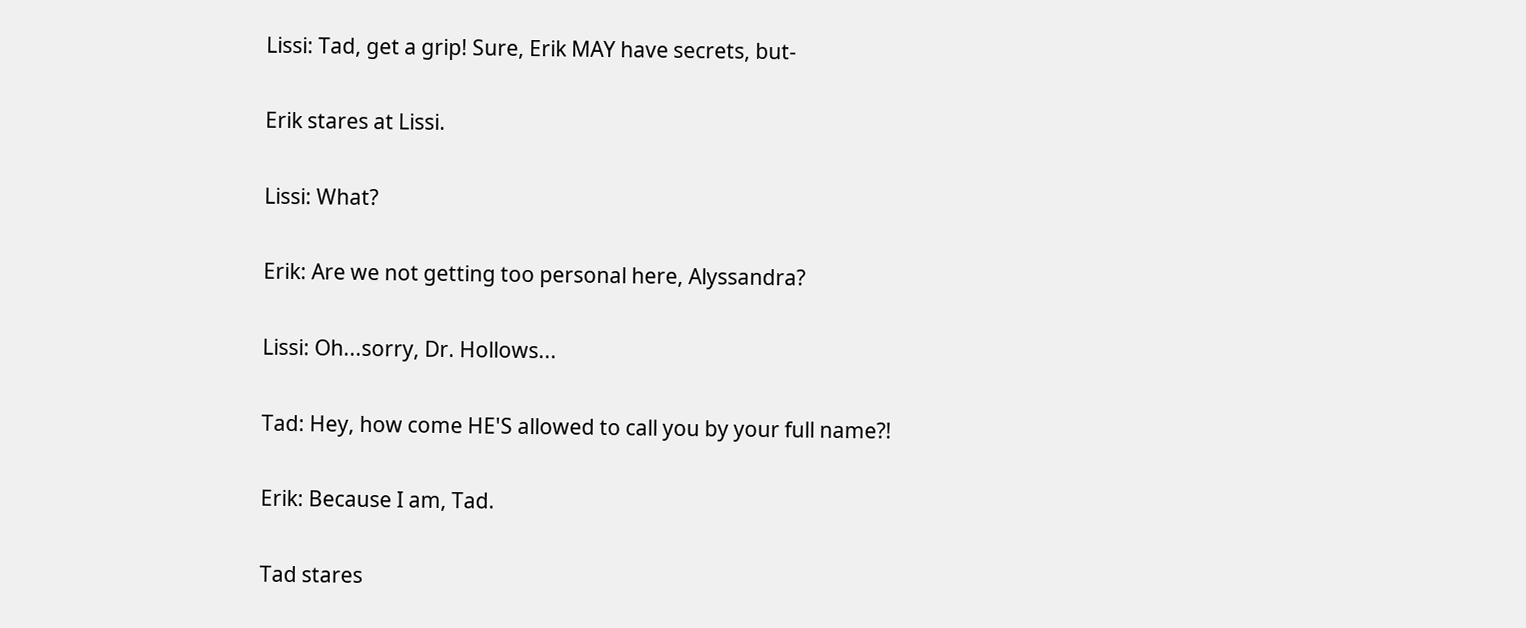Lissi: Tad, get a grip! Sure, Erik MAY have secrets, but-

Erik stares at Lissi.

Lissi: What?

Erik: Are we not getting too personal here, Alyssandra?

Lissi: Oh...sorry, Dr. Hollows...

Tad: Hey, how come HE'S allowed to call you by your full name?!

Erik: Because I am, Tad.

Tad stares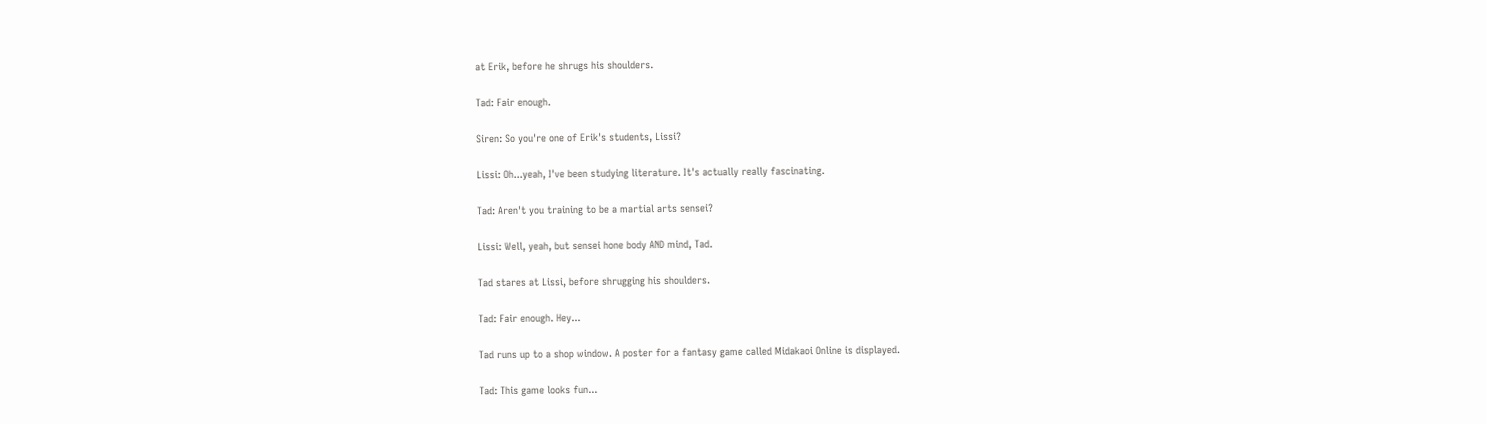at Erik, before he shrugs his shoulders.

Tad: Fair enough.

Siren: So you're one of Erik's students, Lissi?

Lissi: Oh...yeah, I've been studying literature. It's actually really fascinating.

Tad: Aren't you training to be a martial arts sensei?

Lissi: Well, yeah, but sensei hone body AND mind, Tad.

Tad stares at Lissi, before shrugging his shoulders.

Tad: Fair enough. Hey...

Tad runs up to a shop window. A poster for a fantasy game called Midakaoi Online is displayed.

Tad: This game looks fun...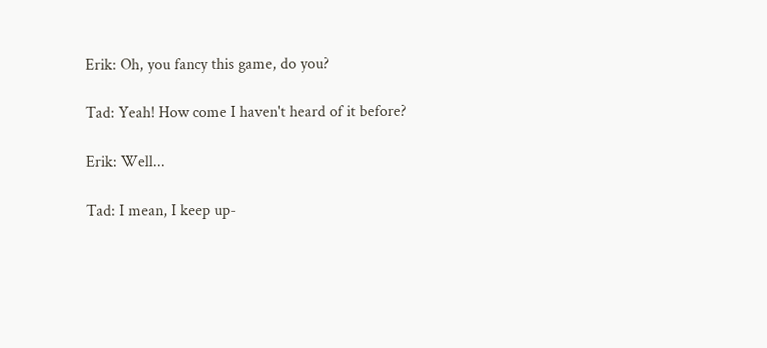Erik: Oh, you fancy this game, do you?

Tad: Yeah! How come I haven't heard of it before?

Erik: Well...

Tad: I mean, I keep up-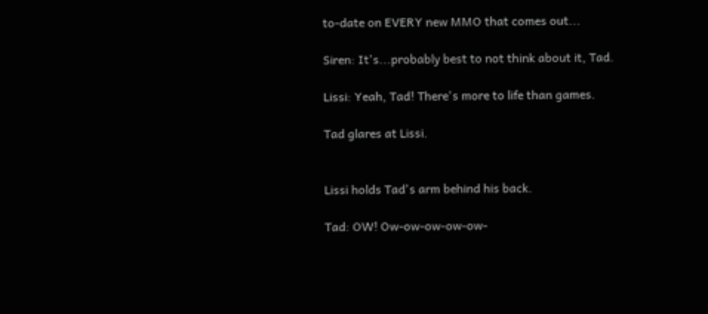to-date on EVERY new MMO that comes out...

Siren: It's...probably best to not think about it, Tad.

Lissi: Yeah, Tad! There's more to life than games.

Tad glares at Lissi.


Lissi holds Tad's arm behind his back.

Tad: OW! Ow-ow-ow-ow-ow-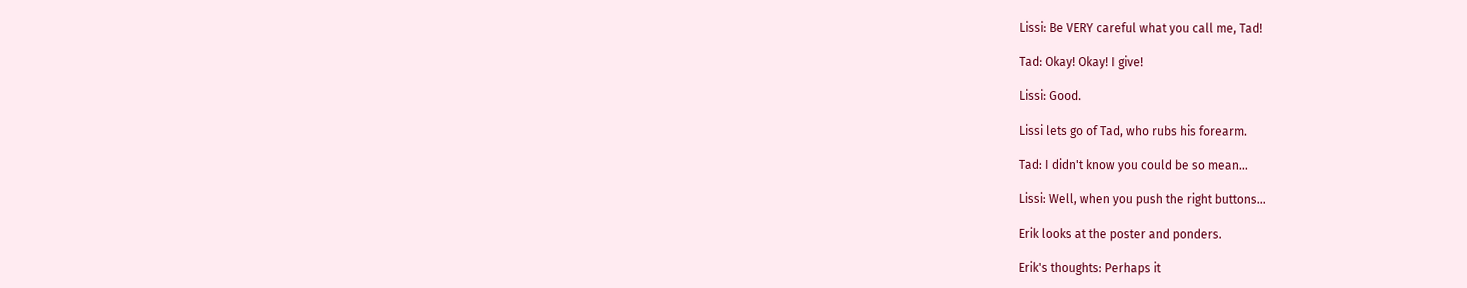Lissi: Be VERY careful what you call me, Tad!

Tad: Okay! Okay! I give!

Lissi: Good.

Lissi lets go of Tad, who rubs his forearm.

Tad: I didn't know you could be so mean...

Lissi: Well, when you push the right buttons...

Erik looks at the poster and ponders.

Erik's thoughts: Perhaps it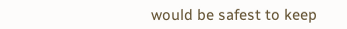would be safest to keep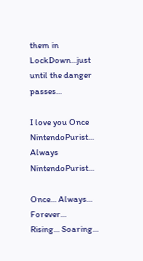them in LockDown...just until the danger passes...

I love you Once NintendoPurist... Always NintendoPurist...

Once... Always... Forever...
Rising... Soaring...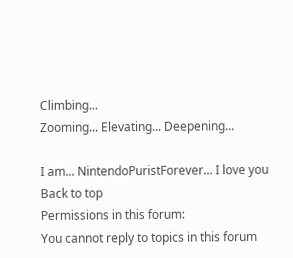Climbing...
Zooming... Elevating... Deepening...

I am... NintendoPuristForever... I love you
Back to top
Permissions in this forum:
You cannot reply to topics in this forum